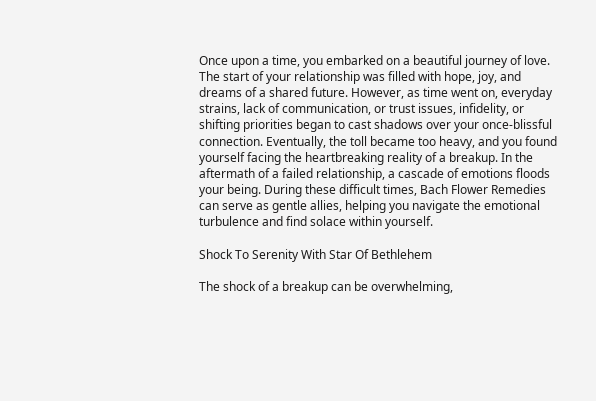Once upon a time, you embarked on a beautiful journey of love. The start of your relationship was filled with hope, joy, and dreams of a shared future. However, as time went on, everyday strains, lack of communication, or trust issues, infidelity, or shifting priorities began to cast shadows over your once-blissful connection. Eventually, the toll became too heavy, and you found yourself facing the heartbreaking reality of a breakup. In the aftermath of a failed relationship, a cascade of emotions floods your being. During these difficult times, Bach Flower Remedies can serve as gentle allies, helping you navigate the emotional turbulence and find solace within yourself.

Shock To Serenity With Star Of Bethlehem

The shock of a breakup can be overwhelming,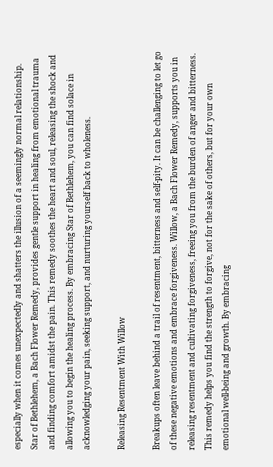especially when it comes unexpectedly and shatters the illusion of a seemingly normal relationship. Star of Bethlehem, a Bach Flower Remedy, provides gentle support in healing from emotional trauma and finding comfort amidst the pain. This remedy soothes the heart and soul, releasing the shock and allowing you to begin the healing process. By embracing Star of Bethlehem, you can find solace in acknowledging your pain, seeking support, and nurturing yourself back to wholeness.

Releasing Resentment With Willow

Breakups often leave behind a trail of resentment, bitterness and self-pity. It can be challenging to let go of these negative emotions and embrace forgiveness. Willow, a Bach Flower Remedy, supports you in releasing resentment and cultivating forgiveness, freeing you from the burden of anger and bitterness. This remedy helps you find the strength to forgive, not for the sake of others, but for your own emotional well-being and growth. By embracing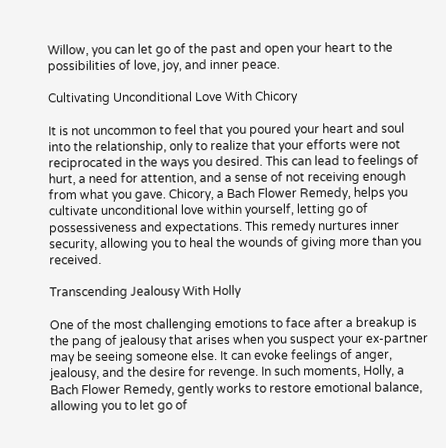Willow, you can let go of the past and open your heart to the possibilities of love, joy, and inner peace.

Cultivating Unconditional Love With Chicory

It is not uncommon to feel that you poured your heart and soul into the relationship, only to realize that your efforts were not reciprocated in the ways you desired. This can lead to feelings of hurt, a need for attention, and a sense of not receiving enough from what you gave. Chicory, a Bach Flower Remedy, helps you cultivate unconditional love within yourself, letting go of possessiveness and expectations. This remedy nurtures inner security, allowing you to heal the wounds of giving more than you received.

Transcending Jealousy With Holly

One of the most challenging emotions to face after a breakup is the pang of jealousy that arises when you suspect your ex-partner may be seeing someone else. It can evoke feelings of anger, jealousy, and the desire for revenge. In such moments, Holly, a Bach Flower Remedy, gently works to restore emotional balance, allowing you to let go of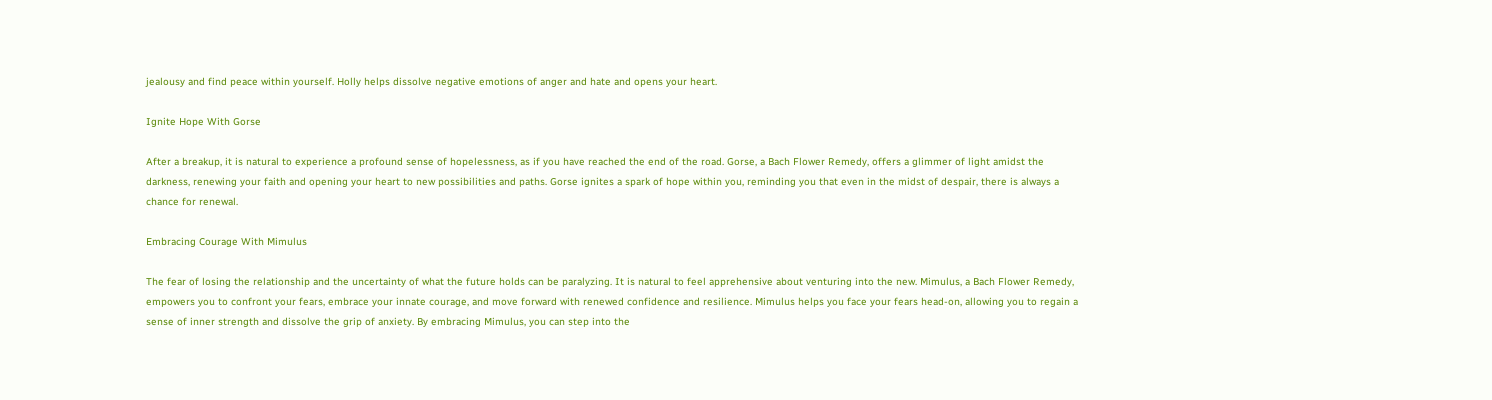jealousy and find peace within yourself. Holly helps dissolve negative emotions of anger and hate and opens your heart.

Ignite Hope With Gorse

After a breakup, it is natural to experience a profound sense of hopelessness, as if you have reached the end of the road. Gorse, a Bach Flower Remedy, offers a glimmer of light amidst the darkness, renewing your faith and opening your heart to new possibilities and paths. Gorse ignites a spark of hope within you, reminding you that even in the midst of despair, there is always a chance for renewal.

Embracing Courage With Mimulus

The fear of losing the relationship and the uncertainty of what the future holds can be paralyzing. It is natural to feel apprehensive about venturing into the new. Mimulus, a Bach Flower Remedy, empowers you to confront your fears, embrace your innate courage, and move forward with renewed confidence and resilience. Mimulus helps you face your fears head-on, allowing you to regain a sense of inner strength and dissolve the grip of anxiety. By embracing Mimulus, you can step into the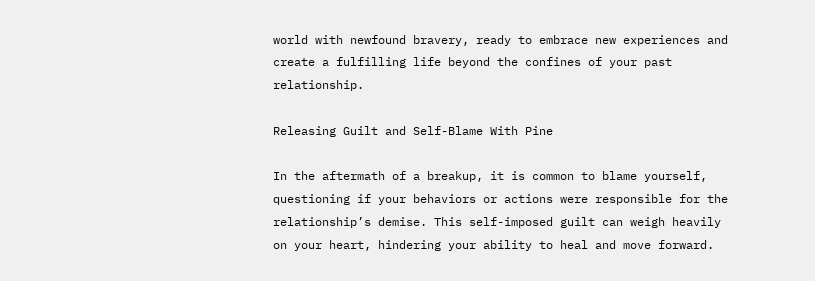world with newfound bravery, ready to embrace new experiences and create a fulfilling life beyond the confines of your past relationship.

Releasing Guilt and Self-Blame With Pine

In the aftermath of a breakup, it is common to blame yourself, questioning if your behaviors or actions were responsible for the relationship’s demise. This self-imposed guilt can weigh heavily on your heart, hindering your ability to heal and move forward.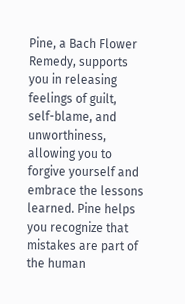Pine, a Bach Flower Remedy, supports you in releasing feelings of guilt, self-blame, and unworthiness, allowing you to forgive yourself and embrace the lessons learned. Pine helps you recognize that mistakes are part of the human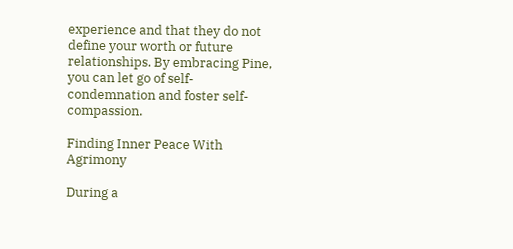experience and that they do not define your worth or future relationships. By embracing Pine, you can let go of self-condemnation and foster self-compassion.

Finding Inner Peace With Agrimony

During a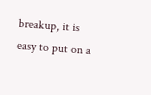breakup, it is easy to put on a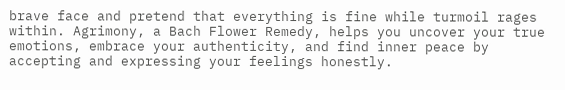brave face and pretend that everything is fine while turmoil rages within. Agrimony, a Bach Flower Remedy, helps you uncover your true emotions, embrace your authenticity, and find inner peace by accepting and expressing your feelings honestly.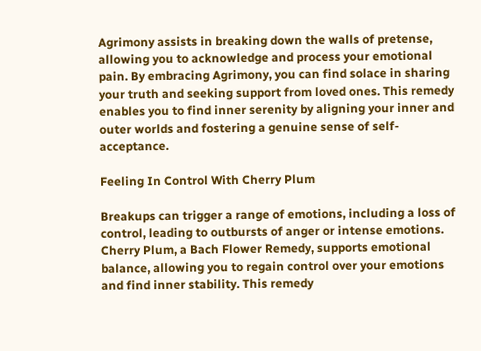Agrimony assists in breaking down the walls of pretense, allowing you to acknowledge and process your emotional pain. By embracing Agrimony, you can find solace in sharing your truth and seeking support from loved ones. This remedy enables you to find inner serenity by aligning your inner and outer worlds and fostering a genuine sense of self-acceptance.

Feeling In Control With Cherry Plum

Breakups can trigger a range of emotions, including a loss of control, leading to outbursts of anger or intense emotions. Cherry Plum, a Bach Flower Remedy, supports emotional balance, allowing you to regain control over your emotions and find inner stability. This remedy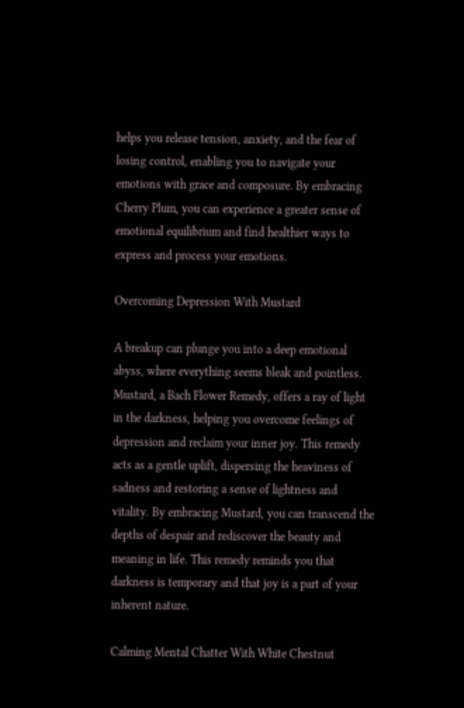helps you release tension, anxiety, and the fear of losing control, enabling you to navigate your emotions with grace and composure. By embracing Cherry Plum, you can experience a greater sense of emotional equilibrium and find healthier ways to express and process your emotions.

Overcoming Depression With Mustard

A breakup can plunge you into a deep emotional abyss, where everything seems bleak and pointless. Mustard, a Bach Flower Remedy, offers a ray of light in the darkness, helping you overcome feelings of depression and reclaim your inner joy. This remedy acts as a gentle uplift, dispersing the heaviness of sadness and restoring a sense of lightness and vitality. By embracing Mustard, you can transcend the depths of despair and rediscover the beauty and meaning in life. This remedy reminds you that darkness is temporary and that joy is a part of your inherent nature.

Calming Mental Chatter With White Chestnut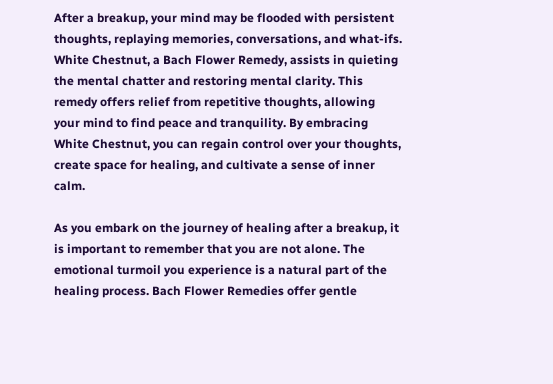After a breakup, your mind may be flooded with persistent thoughts, replaying memories, conversations, and what-ifs. White Chestnut, a Bach Flower Remedy, assists in quieting the mental chatter and restoring mental clarity. This remedy offers relief from repetitive thoughts, allowing your mind to find peace and tranquility. By embracing White Chestnut, you can regain control over your thoughts, create space for healing, and cultivate a sense of inner calm.

As you embark on the journey of healing after a breakup, it is important to remember that you are not alone. The emotional turmoil you experience is a natural part of the healing process. Bach Flower Remedies offer gentle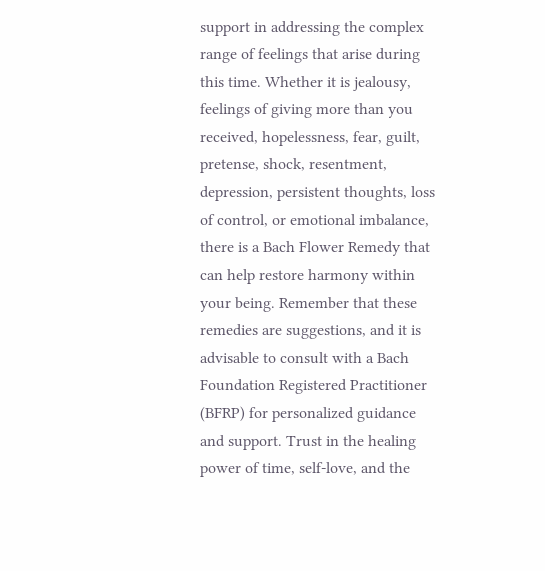support in addressing the complex range of feelings that arise during this time. Whether it is jealousy, feelings of giving more than you received, hopelessness, fear, guilt, pretense, shock, resentment, depression, persistent thoughts, loss of control, or emotional imbalance, there is a Bach Flower Remedy that can help restore harmony within your being. Remember that these remedies are suggestions, and it is advisable to consult with a Bach Foundation Registered Practitioner (BFRP) for personalized guidance and support. Trust in the healing power of time, self-love, and the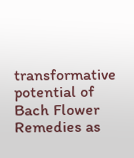transformative potential of Bach Flower Remedies as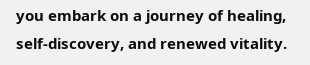you embark on a journey of healing, self-discovery, and renewed vitality.